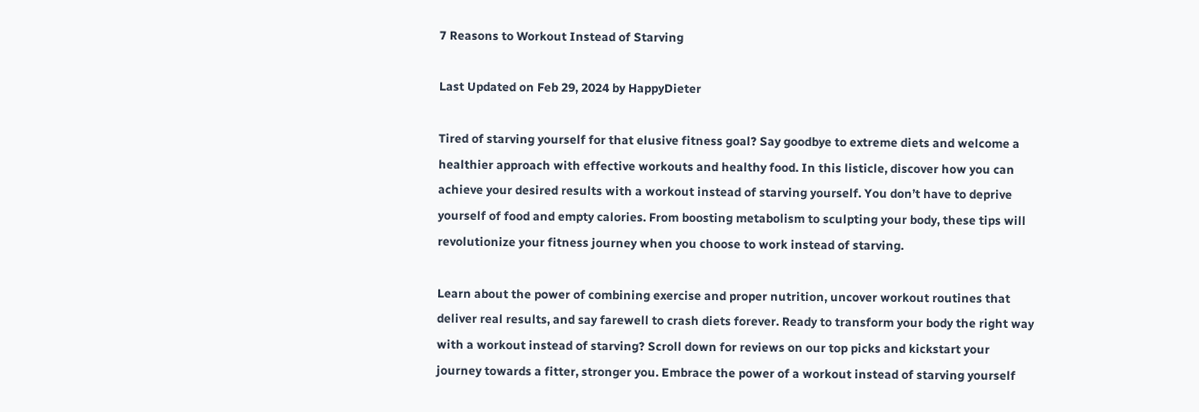7 Reasons to Workout Instead of Starving

Last Updated on Feb 29, 2024 by HappyDieter

Tired of starving yourself for that elusive fitness goal? Say goodbye to extreme diets and welcome a healthier approach with effective workouts and healthy food. In this listicle, discover how you can achieve your desired results with a workout instead of starving yourself. You don’t have to deprive yourself of food and empty calories. From boosting metabolism to sculpting your body, these tips will revolutionize your fitness journey when you choose to work instead of starving.

Learn about the power of combining exercise and proper nutrition, uncover workout routines that deliver real results, and say farewell to crash diets forever. Ready to transform your body the right way with a workout instead of starving? Scroll down for reviews on our top picks and kickstart your journey towards a fitter, stronger you. Embrace the power of a workout instead of starving yourself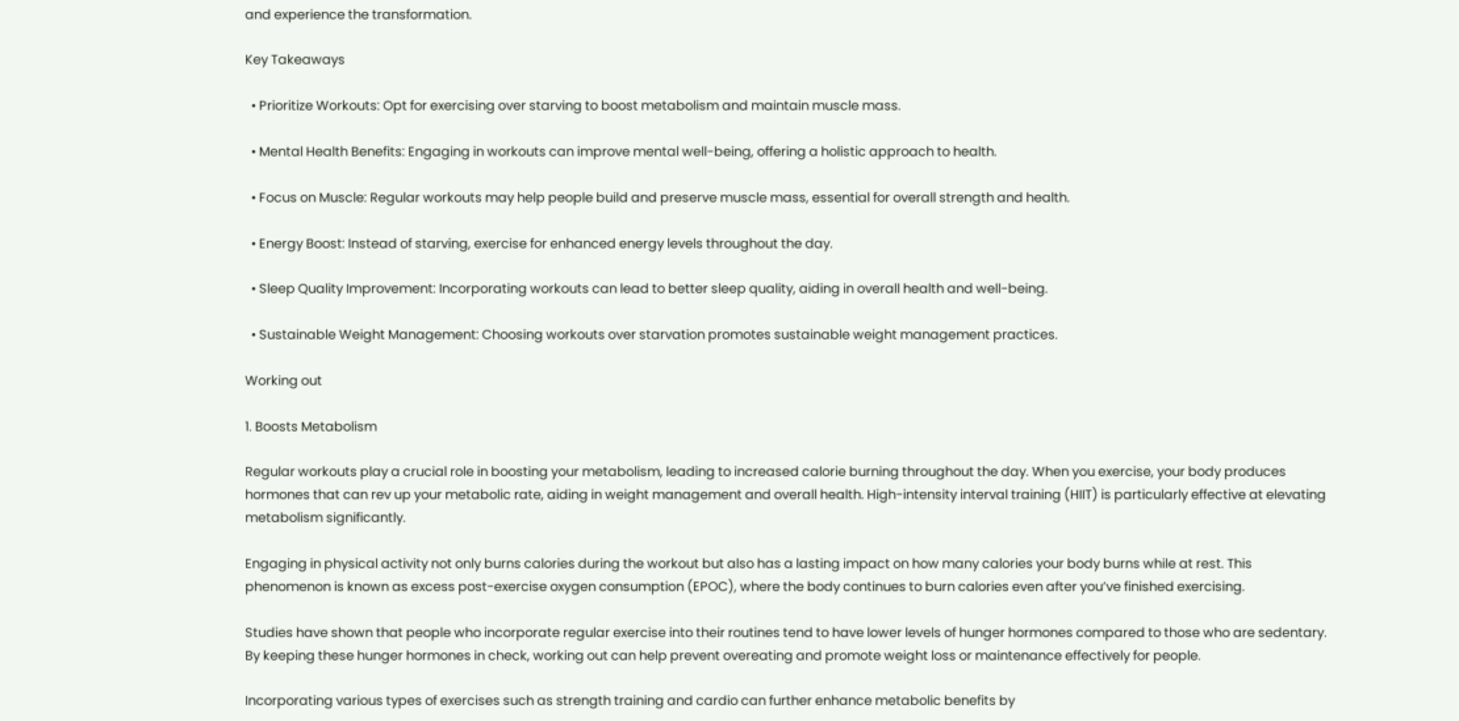and experience the transformation.

Key Takeaways

  • Prioritize Workouts: Opt for exercising over starving to boost metabolism and maintain muscle mass.

  • Mental Health Benefits: Engaging in workouts can improve mental well-being, offering a holistic approach to health.

  • Focus on Muscle: Regular workouts may help people build and preserve muscle mass, essential for overall strength and health.

  • Energy Boost: Instead of starving, exercise for enhanced energy levels throughout the day.

  • Sleep Quality Improvement: Incorporating workouts can lead to better sleep quality, aiding in overall health and well-being.

  • Sustainable Weight Management: Choosing workouts over starvation promotes sustainable weight management practices.

Working out

1. Boosts Metabolism

Regular workouts play a crucial role in boosting your metabolism, leading to increased calorie burning throughout the day. When you exercise, your body produces hormones that can rev up your metabolic rate, aiding in weight management and overall health. High-intensity interval training (HIIT) is particularly effective at elevating metabolism significantly.

Engaging in physical activity not only burns calories during the workout but also has a lasting impact on how many calories your body burns while at rest. This phenomenon is known as excess post-exercise oxygen consumption (EPOC), where the body continues to burn calories even after you’ve finished exercising.

Studies have shown that people who incorporate regular exercise into their routines tend to have lower levels of hunger hormones compared to those who are sedentary. By keeping these hunger hormones in check, working out can help prevent overeating and promote weight loss or maintenance effectively for people.

Incorporating various types of exercises such as strength training and cardio can further enhance metabolic benefits by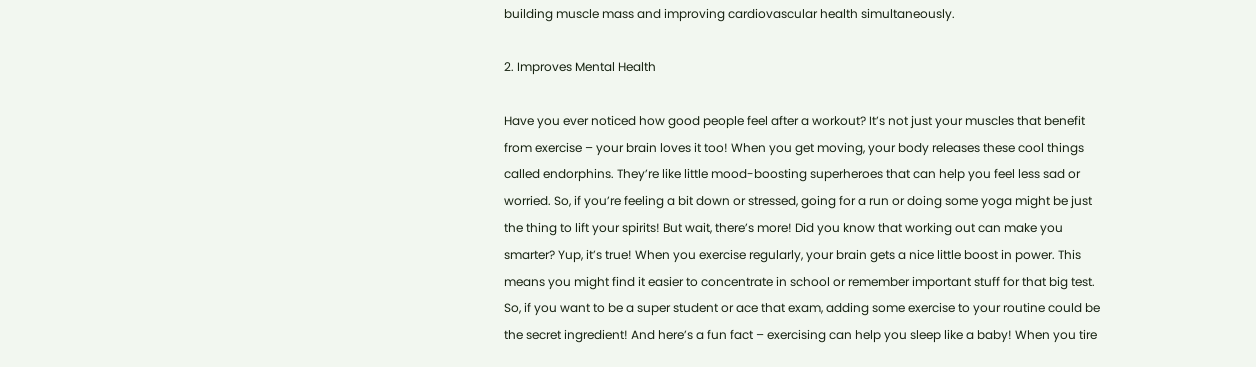building muscle mass and improving cardiovascular health simultaneously.

2. Improves Mental Health

Have you ever noticed how good people feel after a workout? It’s not just your muscles that benefit from exercise – your brain loves it too! When you get moving, your body releases these cool things called endorphins. They’re like little mood-boosting superheroes that can help you feel less sad or worried. So, if you’re feeling a bit down or stressed, going for a run or doing some yoga might be just the thing to lift your spirits! But wait, there’s more! Did you know that working out can make you smarter? Yup, it’s true! When you exercise regularly, your brain gets a nice little boost in power. This means you might find it easier to concentrate in school or remember important stuff for that big test. So, if you want to be a super student or ace that exam, adding some exercise to your routine could be the secret ingredient! And here’s a fun fact – exercising can help you sleep like a baby! When you tire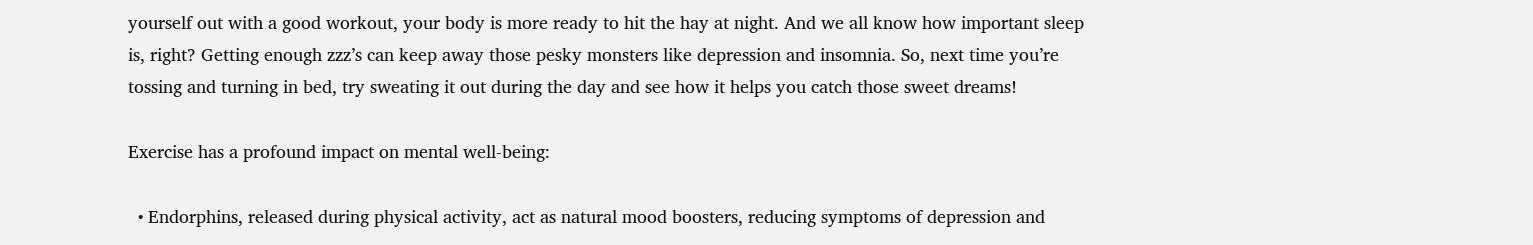yourself out with a good workout, your body is more ready to hit the hay at night. And we all know how important sleep is, right? Getting enough zzz’s can keep away those pesky monsters like depression and insomnia. So, next time you’re tossing and turning in bed, try sweating it out during the day and see how it helps you catch those sweet dreams!

Exercise has a profound impact on mental well-being:

  • Endorphins, released during physical activity, act as natural mood boosters, reducing symptoms of depression and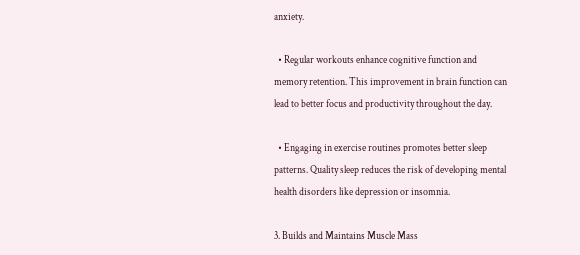anxiety.

  • Regular workouts enhance cognitive function and memory retention. This improvement in brain function can lead to better focus and productivity throughout the day.

  • Engaging in exercise routines promotes better sleep patterns. Quality sleep reduces the risk of developing mental health disorders like depression or insomnia.

3. Builds and Maintains Muscle Mass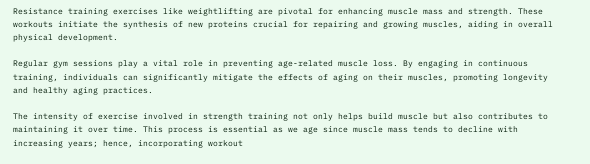Resistance training exercises like weightlifting are pivotal for enhancing muscle mass and strength. These workouts initiate the synthesis of new proteins crucial for repairing and growing muscles, aiding in overall physical development.

Regular gym sessions play a vital role in preventing age-related muscle loss. By engaging in continuous training, individuals can significantly mitigate the effects of aging on their muscles, promoting longevity and healthy aging practices.

The intensity of exercise involved in strength training not only helps build muscle but also contributes to maintaining it over time. This process is essential as we age since muscle mass tends to decline with increasing years; hence, incorporating workout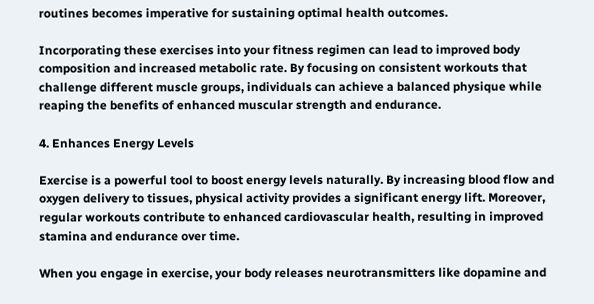routines becomes imperative for sustaining optimal health outcomes.

Incorporating these exercises into your fitness regimen can lead to improved body composition and increased metabolic rate. By focusing on consistent workouts that challenge different muscle groups, individuals can achieve a balanced physique while reaping the benefits of enhanced muscular strength and endurance.

4. Enhances Energy Levels

Exercise is a powerful tool to boost energy levels naturally. By increasing blood flow and oxygen delivery to tissues, physical activity provides a significant energy lift. Moreover, regular workouts contribute to enhanced cardiovascular health, resulting in improved stamina and endurance over time.

When you engage in exercise, your body releases neurotransmitters like dopamine and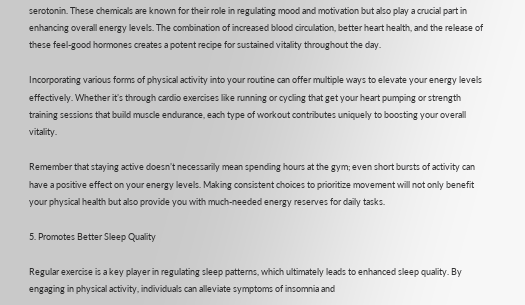serotonin. These chemicals are known for their role in regulating mood and motivation but also play a crucial part in enhancing overall energy levels. The combination of increased blood circulation, better heart health, and the release of these feel-good hormones creates a potent recipe for sustained vitality throughout the day.

Incorporating various forms of physical activity into your routine can offer multiple ways to elevate your energy levels effectively. Whether it’s through cardio exercises like running or cycling that get your heart pumping or strength training sessions that build muscle endurance, each type of workout contributes uniquely to boosting your overall vitality.

Remember that staying active doesn’t necessarily mean spending hours at the gym; even short bursts of activity can have a positive effect on your energy levels. Making consistent choices to prioritize movement will not only benefit your physical health but also provide you with much-needed energy reserves for daily tasks.

5. Promotes Better Sleep Quality

Regular exercise is a key player in regulating sleep patterns, which ultimately leads to enhanced sleep quality. By engaging in physical activity, individuals can alleviate symptoms of insomnia and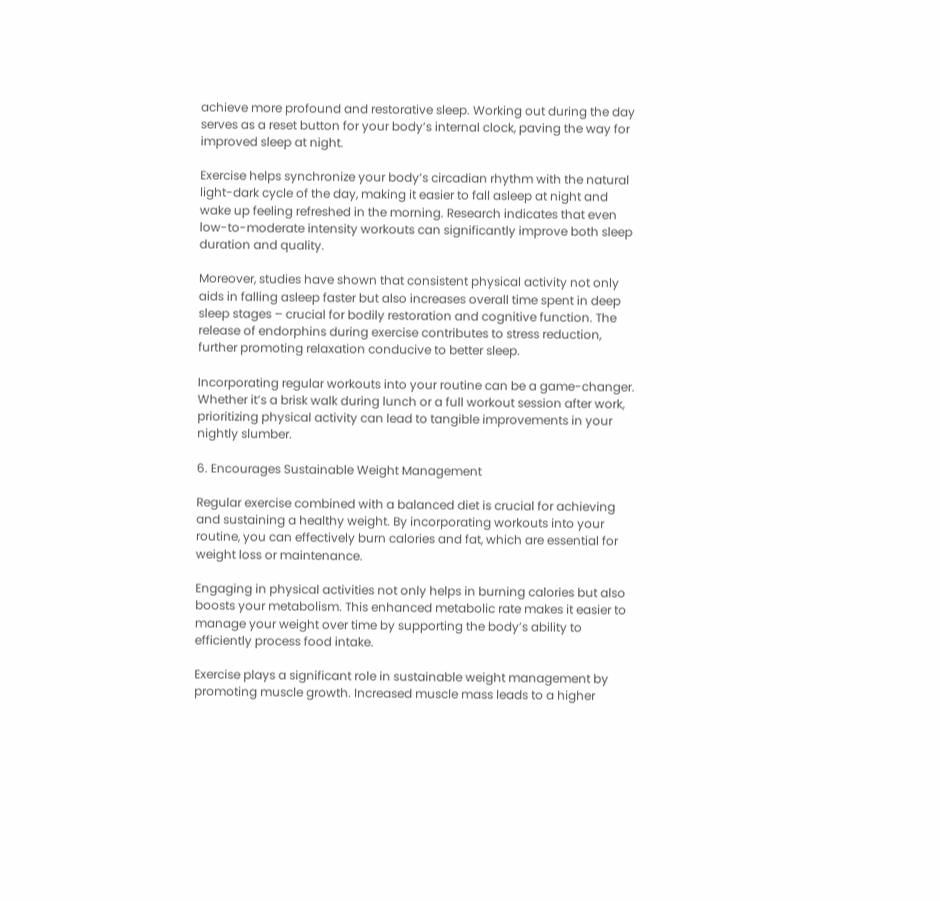achieve more profound and restorative sleep. Working out during the day serves as a reset button for your body’s internal clock, paving the way for improved sleep at night.

Exercise helps synchronize your body’s circadian rhythm with the natural light-dark cycle of the day, making it easier to fall asleep at night and wake up feeling refreshed in the morning. Research indicates that even low-to-moderate intensity workouts can significantly improve both sleep duration and quality.

Moreover, studies have shown that consistent physical activity not only aids in falling asleep faster but also increases overall time spent in deep sleep stages – crucial for bodily restoration and cognitive function. The release of endorphins during exercise contributes to stress reduction, further promoting relaxation conducive to better sleep.

Incorporating regular workouts into your routine can be a game-changer. Whether it’s a brisk walk during lunch or a full workout session after work, prioritizing physical activity can lead to tangible improvements in your nightly slumber.

6. Encourages Sustainable Weight Management

Regular exercise combined with a balanced diet is crucial for achieving and sustaining a healthy weight. By incorporating workouts into your routine, you can effectively burn calories and fat, which are essential for weight loss or maintenance.

Engaging in physical activities not only helps in burning calories but also boosts your metabolism. This enhanced metabolic rate makes it easier to manage your weight over time by supporting the body’s ability to efficiently process food intake.

Exercise plays a significant role in sustainable weight management by promoting muscle growth. Increased muscle mass leads to a higher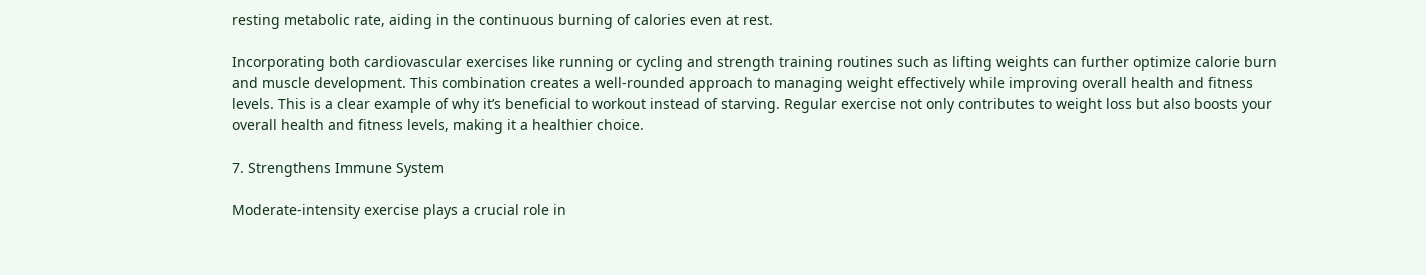resting metabolic rate, aiding in the continuous burning of calories even at rest.

Incorporating both cardiovascular exercises like running or cycling and strength training routines such as lifting weights can further optimize calorie burn and muscle development. This combination creates a well-rounded approach to managing weight effectively while improving overall health and fitness levels. This is a clear example of why it’s beneficial to workout instead of starving. Regular exercise not only contributes to weight loss but also boosts your overall health and fitness levels, making it a healthier choice.

7. Strengthens Immune System

Moderate-intensity exercise plays a crucial role in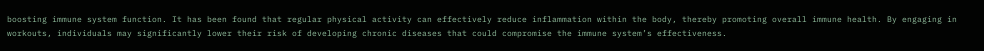boosting immune system function. It has been found that regular physical activity can effectively reduce inflammation within the body, thereby promoting overall immune health. By engaging in workouts, individuals may significantly lower their risk of developing chronic diseases that could compromise the immune system’s effectiveness.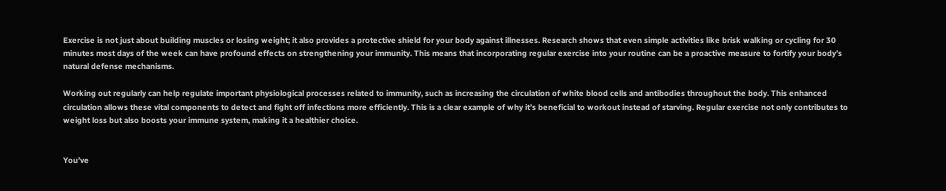Exercise is not just about building muscles or losing weight; it also provides a protective shield for your body against illnesses. Research shows that even simple activities like brisk walking or cycling for 30 minutes most days of the week can have profound effects on strengthening your immunity. This means that incorporating regular exercise into your routine can be a proactive measure to fortify your body’s natural defense mechanisms.

Working out regularly can help regulate important physiological processes related to immunity, such as increasing the circulation of white blood cells and antibodies throughout the body. This enhanced circulation allows these vital components to detect and fight off infections more efficiently. This is a clear example of why it’s beneficial to workout instead of starving. Regular exercise not only contributes to weight loss but also boosts your immune system, making it a healthier choice.


You’ve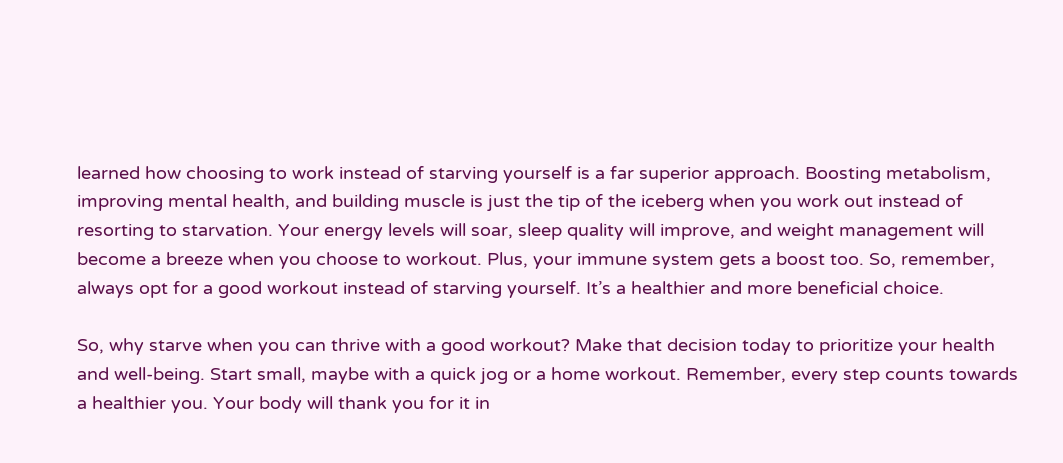learned how choosing to work instead of starving yourself is a far superior approach. Boosting metabolism, improving mental health, and building muscle is just the tip of the iceberg when you work out instead of resorting to starvation. Your energy levels will soar, sleep quality will improve, and weight management will become a breeze when you choose to workout. Plus, your immune system gets a boost too. So, remember, always opt for a good workout instead of starving yourself. It’s a healthier and more beneficial choice.

So, why starve when you can thrive with a good workout? Make that decision today to prioritize your health and well-being. Start small, maybe with a quick jog or a home workout. Remember, every step counts towards a healthier you. Your body will thank you for it in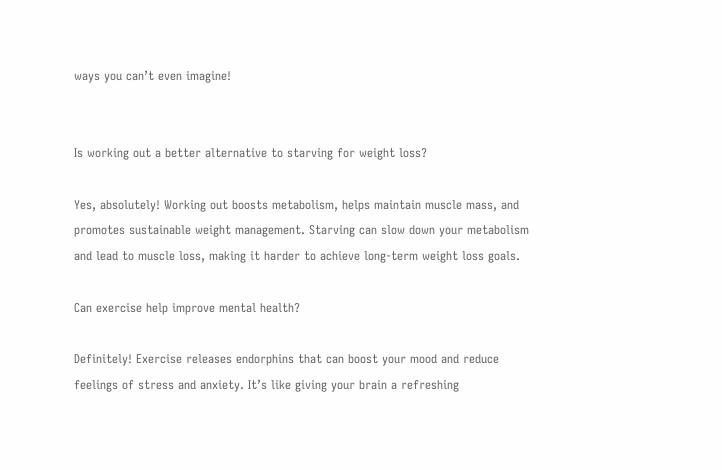ways you can’t even imagine!


Is working out a better alternative to starving for weight loss?

Yes, absolutely! Working out boosts metabolism, helps maintain muscle mass, and promotes sustainable weight management. Starving can slow down your metabolism and lead to muscle loss, making it harder to achieve long-term weight loss goals.

Can exercise help improve mental health?

Definitely! Exercise releases endorphins that can boost your mood and reduce feelings of stress and anxiety. It’s like giving your brain a refreshing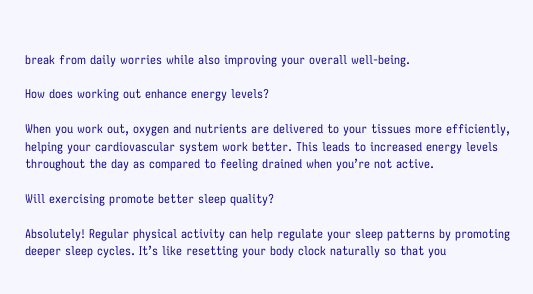break from daily worries while also improving your overall well-being.

How does working out enhance energy levels?

When you work out, oxygen and nutrients are delivered to your tissues more efficiently, helping your cardiovascular system work better. This leads to increased energy levels throughout the day as compared to feeling drained when you’re not active.

Will exercising promote better sleep quality?

Absolutely! Regular physical activity can help regulate your sleep patterns by promoting deeper sleep cycles. It’s like resetting your body clock naturally so that you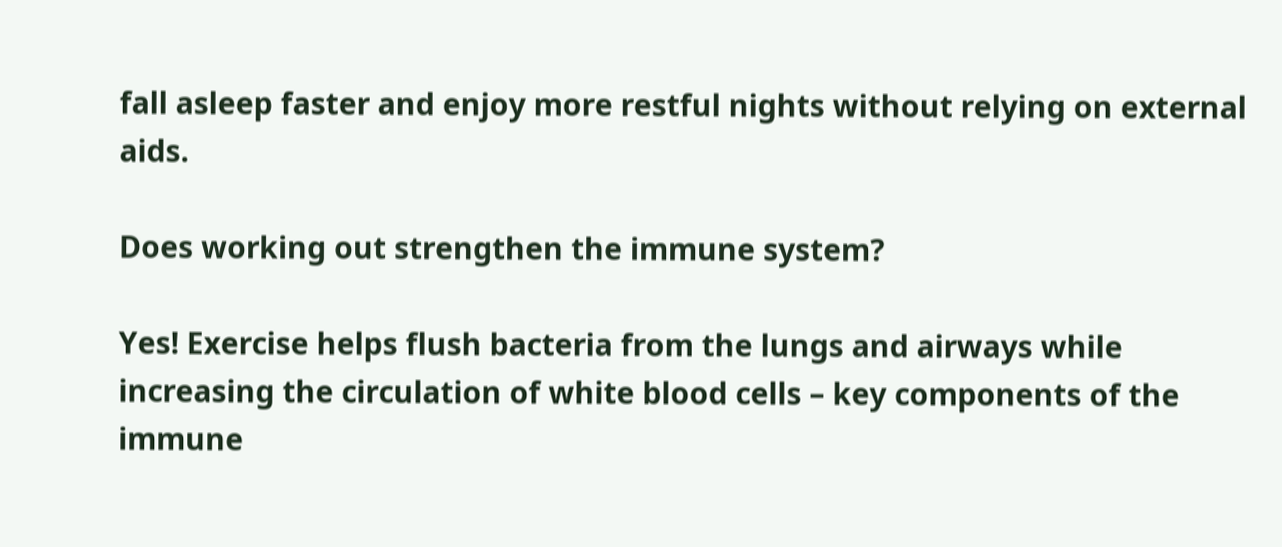fall asleep faster and enjoy more restful nights without relying on external aids.

Does working out strengthen the immune system?

Yes! Exercise helps flush bacteria from the lungs and airways while increasing the circulation of white blood cells – key components of the immune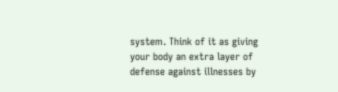system. Think of it as giving your body an extra layer of defense against illnesses by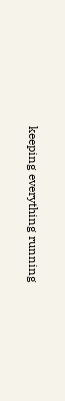keeping everything running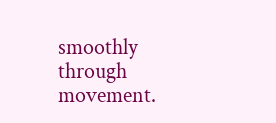smoothly through movement.